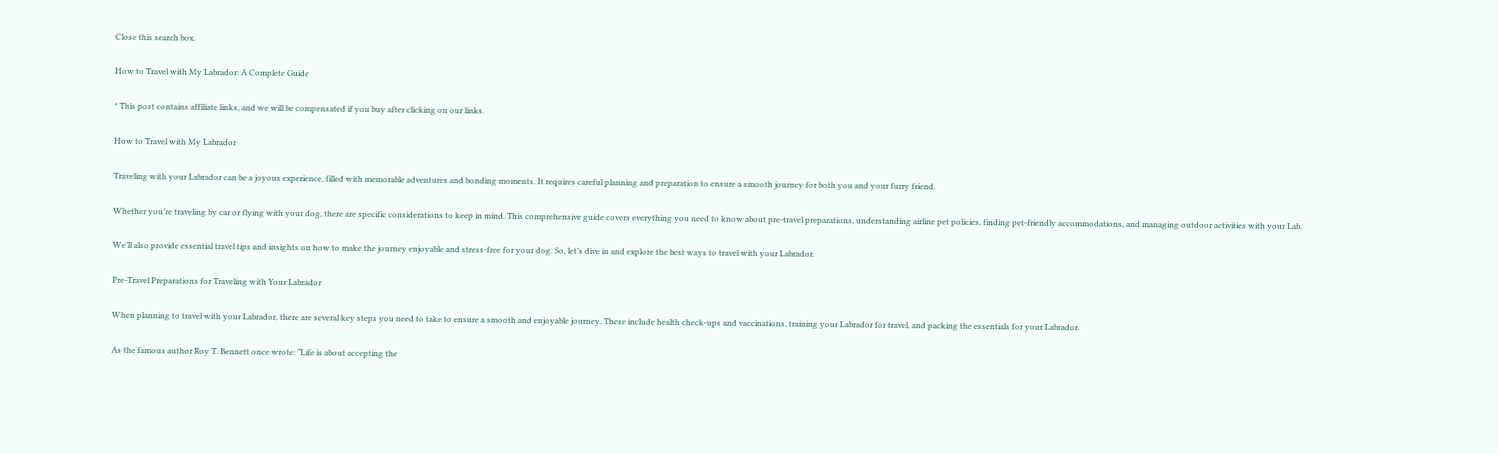Close this search box.

How to Travel with My Labrador: A Complete Guide

* This post contains affiliate links, and we will be compensated if you buy after clicking on our links.

How to Travel with My Labrador

Traveling with your Labrador can be a joyous experience, filled with memorable adventures and bonding moments. It requires careful planning and preparation to ensure a smooth journey for both you and your furry friend.

Whether you’re traveling by car or flying with your dog, there are specific considerations to keep in mind. This comprehensive guide covers everything you need to know about pre-travel preparations, understanding airline pet policies, finding pet-friendly accommodations, and managing outdoor activities with your Lab.

We’ll also provide essential travel tips and insights on how to make the journey enjoyable and stress-free for your dog. So, let’s dive in and explore the best ways to travel with your Labrador.

Pre-Travel Preparations for Traveling with Your Labrador

When planning to travel with your Labrador, there are several key steps you need to take to ensure a smooth and enjoyable journey. These include health check-ups and vaccinations, training your Labrador for travel, and packing the essentials for your Labrador.

As the famous author Roy T. Bennett once wrote: “Life is about accepting the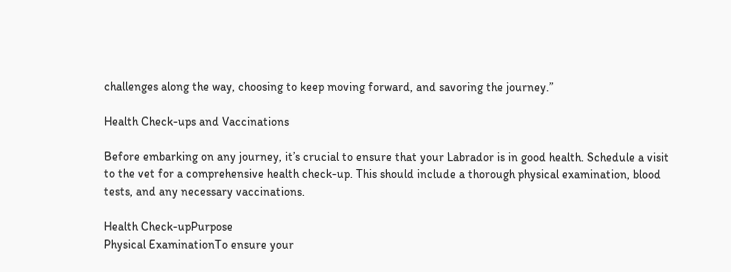challenges along the way, choosing to keep moving forward, and savoring the journey.”

Health Check-ups and Vaccinations

Before embarking on any journey, it’s crucial to ensure that your Labrador is in good health. Schedule a visit to the vet for a comprehensive health check-up. This should include a thorough physical examination, blood tests, and any necessary vaccinations.

Health Check-upPurpose
Physical ExaminationTo ensure your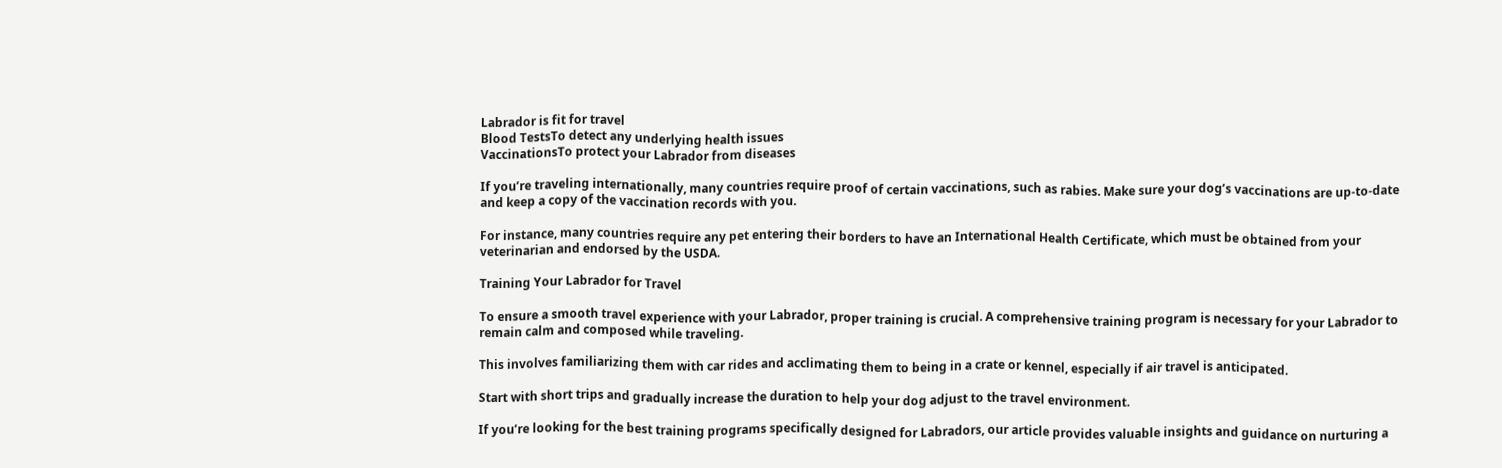Labrador is fit for travel
Blood TestsTo detect any underlying health issues
VaccinationsTo protect your Labrador from diseases

If you’re traveling internationally, many countries require proof of certain vaccinations, such as rabies. Make sure your dog’s vaccinations are up-to-date and keep a copy of the vaccination records with you.

For instance, many countries require any pet entering their borders to have an International Health Certificate, which must be obtained from your veterinarian and endorsed by the USDA.

Training Your Labrador for Travel

To ensure a smooth travel experience with your Labrador, proper training is crucial. A comprehensive training program is necessary for your Labrador to remain calm and composed while traveling.

This involves familiarizing them with car rides and acclimating them to being in a crate or kennel, especially if air travel is anticipated.

Start with short trips and gradually increase the duration to help your dog adjust to the travel environment.

If you’re looking for the best training programs specifically designed for Labradors, our article provides valuable insights and guidance on nurturing a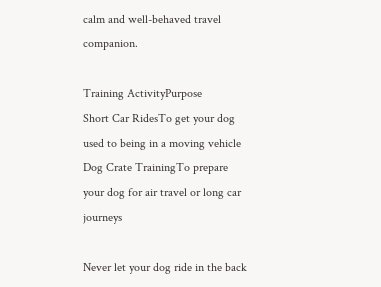calm and well-behaved travel companion.

Training ActivityPurpose
Short Car RidesTo get your dog used to being in a moving vehicle
Dog Crate TrainingTo prepare your dog for air travel or long car journeys

Never let your dog ride in the back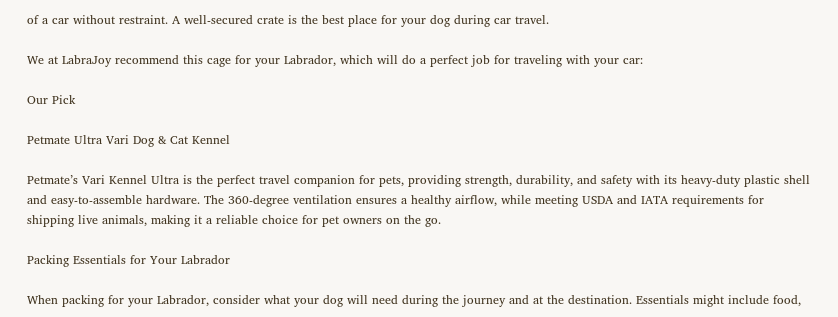of a car without restraint. A well-secured crate is the best place for your dog during car travel.

We at LabraJoy recommend this cage for your Labrador, which will do a perfect job for traveling with your car:

Our Pick

Petmate Ultra Vari Dog & Cat Kennel

Petmate’s Vari Kennel Ultra is the perfect travel companion for pets, providing strength, durability, and safety with its heavy-duty plastic shell and easy-to-assemble hardware. The 360-degree ventilation ensures a healthy airflow, while meeting USDA and IATA requirements for shipping live animals, making it a reliable choice for pet owners on the go.

Packing Essentials for Your Labrador

When packing for your Labrador, consider what your dog will need during the journey and at the destination. Essentials might include food,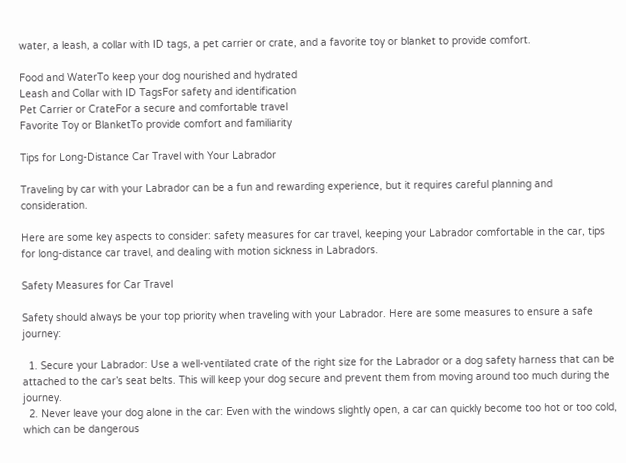water, a leash, a collar with ID tags, a pet carrier or crate, and a favorite toy or blanket to provide comfort.

Food and WaterTo keep your dog nourished and hydrated
Leash and Collar with ID TagsFor safety and identification
Pet Carrier or CrateFor a secure and comfortable travel
Favorite Toy or BlanketTo provide comfort and familiarity

Tips for Long-Distance Car Travel with Your Labrador

Traveling by car with your Labrador can be a fun and rewarding experience, but it requires careful planning and consideration.

Here are some key aspects to consider: safety measures for car travel, keeping your Labrador comfortable in the car, tips for long-distance car travel, and dealing with motion sickness in Labradors.

Safety Measures for Car Travel

Safety should always be your top priority when traveling with your Labrador. Here are some measures to ensure a safe journey:

  1. Secure your Labrador: Use a well-ventilated crate of the right size for the Labrador or a dog safety harness that can be attached to the car’s seat belts. This will keep your dog secure and prevent them from moving around too much during the journey.
  2. Never leave your dog alone in the car: Even with the windows slightly open, a car can quickly become too hot or too cold, which can be dangerous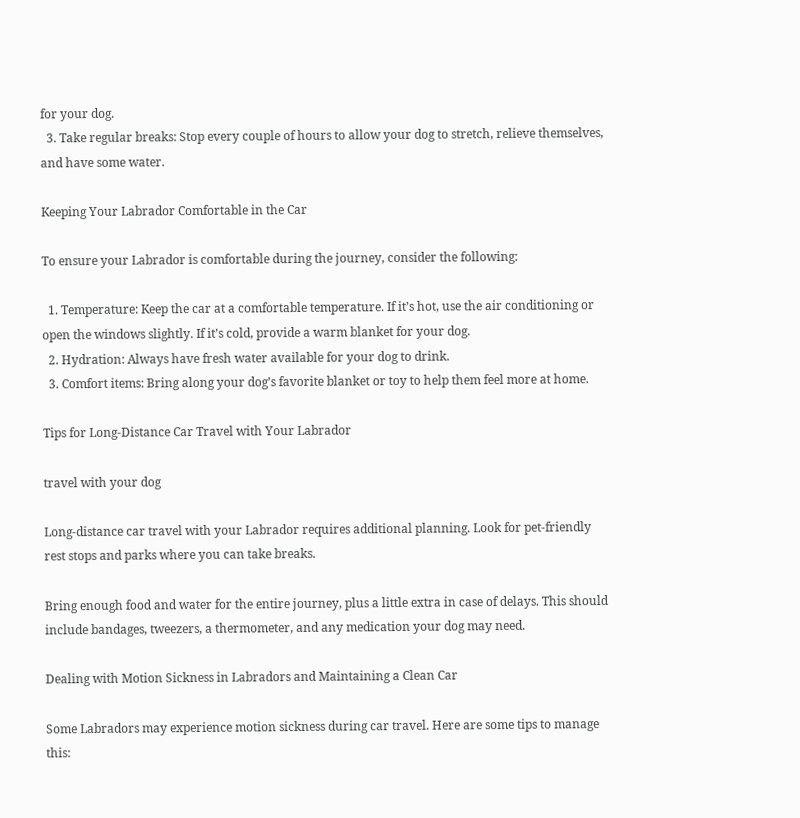for your dog.
  3. Take regular breaks: Stop every couple of hours to allow your dog to stretch, relieve themselves, and have some water.

Keeping Your Labrador Comfortable in the Car

To ensure your Labrador is comfortable during the journey, consider the following:

  1. Temperature: Keep the car at a comfortable temperature. If it’s hot, use the air conditioning or open the windows slightly. If it’s cold, provide a warm blanket for your dog.
  2. Hydration: Always have fresh water available for your dog to drink.
  3. Comfort items: Bring along your dog’s favorite blanket or toy to help them feel more at home.

Tips for Long-Distance Car Travel with Your Labrador

travel with your dog

Long-distance car travel with your Labrador requires additional planning. Look for pet-friendly rest stops and parks where you can take breaks.

Bring enough food and water for the entire journey, plus a little extra in case of delays. This should include bandages, tweezers, a thermometer, and any medication your dog may need.

Dealing with Motion Sickness in Labradors and Maintaining a Clean Car

Some Labradors may experience motion sickness during car travel. Here are some tips to manage this: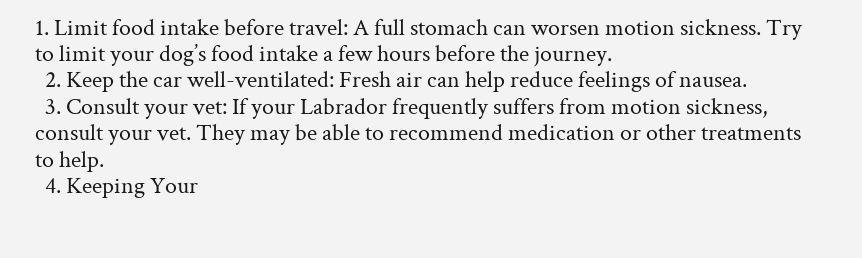1. Limit food intake before travel: A full stomach can worsen motion sickness. Try to limit your dog’s food intake a few hours before the journey.
  2. Keep the car well-ventilated: Fresh air can help reduce feelings of nausea.
  3. Consult your vet: If your Labrador frequently suffers from motion sickness, consult your vet. They may be able to recommend medication or other treatments to help.
  4. Keeping Your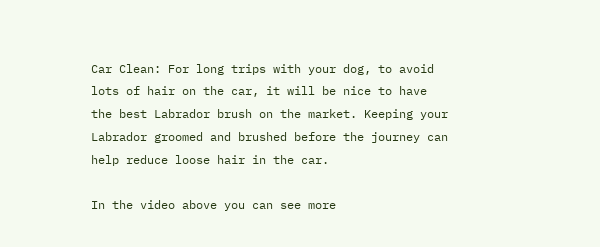Car Clean: For long trips with your dog, to avoid lots of hair on the car, it will be nice to have the best Labrador brush on the market. Keeping your Labrador groomed and brushed before the journey can help reduce loose hair in the car.

In the video above you can see more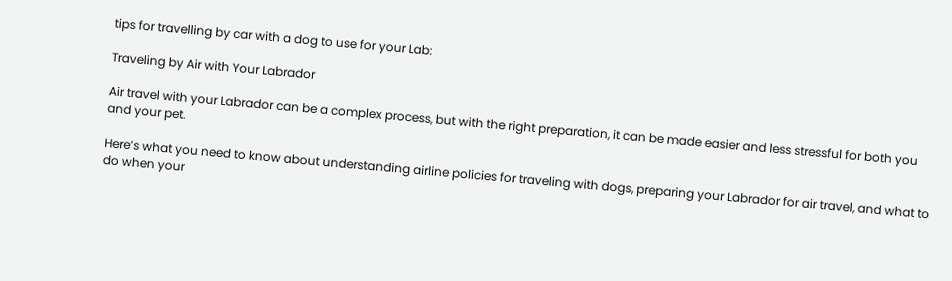tips for travelling by car with a dog to use for your Lab:

Traveling by Air with Your Labrador

Air travel with your Labrador can be a complex process, but with the right preparation, it can be made easier and less stressful for both you and your pet.

Here’s what you need to know about understanding airline policies for traveling with dogs, preparing your Labrador for air travel, and what to do when your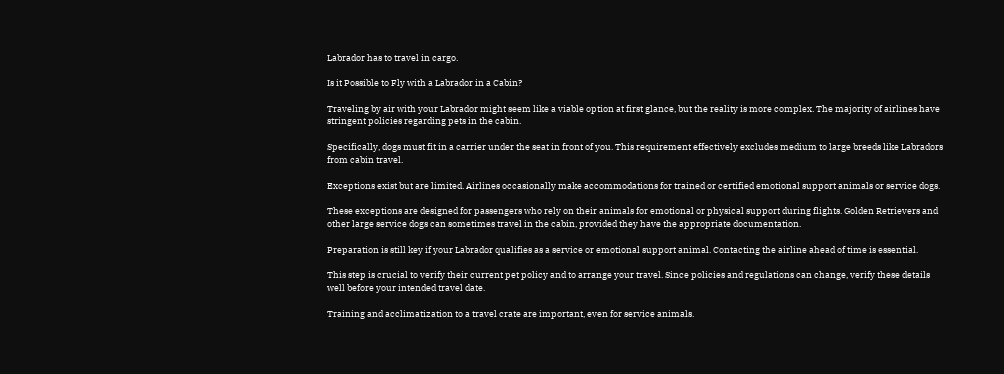Labrador has to travel in cargo.

Is it Possible to Fly with a Labrador in a Cabin?

Traveling by air with your Labrador might seem like a viable option at first glance, but the reality is more complex. The majority of airlines have stringent policies regarding pets in the cabin.

Specifically, dogs must fit in a carrier under the seat in front of you. This requirement effectively excludes medium to large breeds like Labradors from cabin travel.

Exceptions exist but are limited. Airlines occasionally make accommodations for trained or certified emotional support animals or service dogs.

These exceptions are designed for passengers who rely on their animals for emotional or physical support during flights. Golden Retrievers and other large service dogs can sometimes travel in the cabin, provided they have the appropriate documentation.

Preparation is still key if your Labrador qualifies as a service or emotional support animal. Contacting the airline ahead of time is essential.

This step is crucial to verify their current pet policy and to arrange your travel. Since policies and regulations can change, verify these details well before your intended travel date.

Training and acclimatization to a travel crate are important, even for service animals.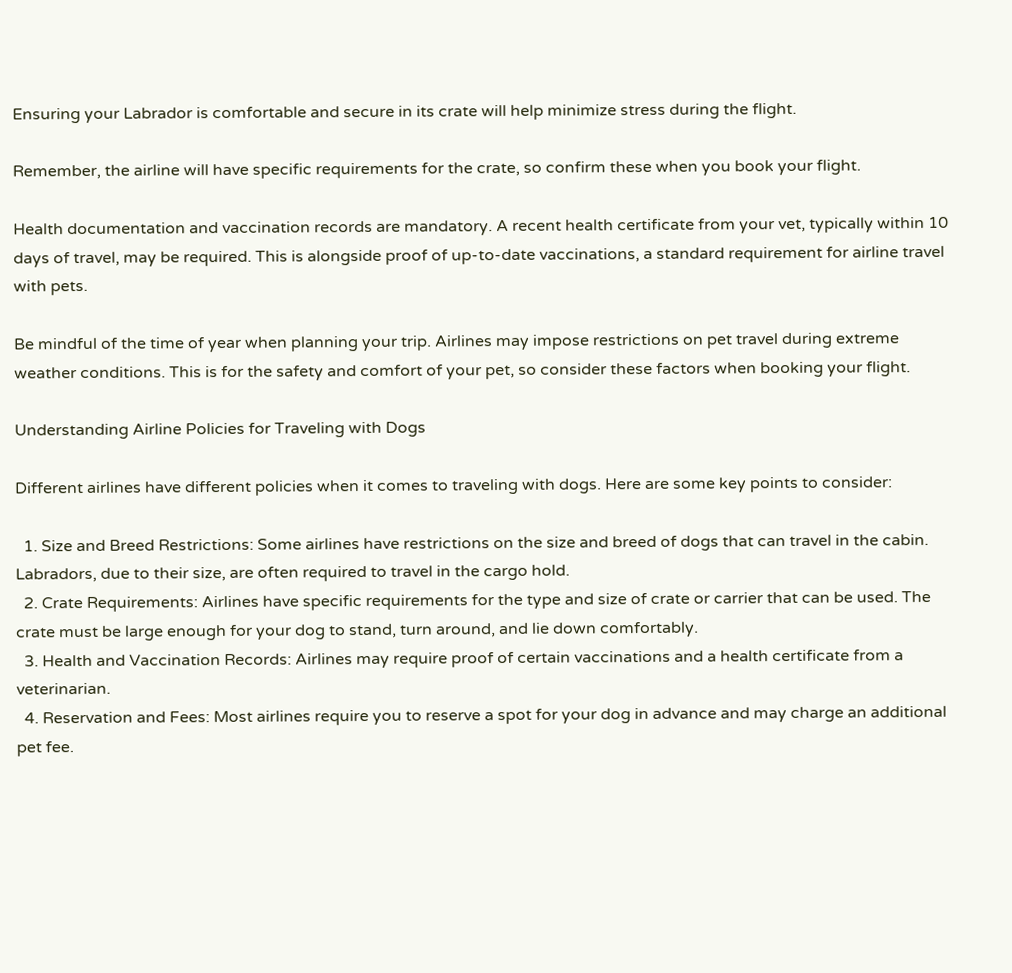Ensuring your Labrador is comfortable and secure in its crate will help minimize stress during the flight.

Remember, the airline will have specific requirements for the crate, so confirm these when you book your flight.

Health documentation and vaccination records are mandatory. A recent health certificate from your vet, typically within 10 days of travel, may be required. This is alongside proof of up-to-date vaccinations, a standard requirement for airline travel with pets.

Be mindful of the time of year when planning your trip. Airlines may impose restrictions on pet travel during extreme weather conditions. This is for the safety and comfort of your pet, so consider these factors when booking your flight.

Understanding Airline Policies for Traveling with Dogs

Different airlines have different policies when it comes to traveling with dogs. Here are some key points to consider:

  1. Size and Breed Restrictions: Some airlines have restrictions on the size and breed of dogs that can travel in the cabin. Labradors, due to their size, are often required to travel in the cargo hold.
  2. Crate Requirements: Airlines have specific requirements for the type and size of crate or carrier that can be used. The crate must be large enough for your dog to stand, turn around, and lie down comfortably.
  3. Health and Vaccination Records: Airlines may require proof of certain vaccinations and a health certificate from a veterinarian.
  4. Reservation and Fees: Most airlines require you to reserve a spot for your dog in advance and may charge an additional pet fee.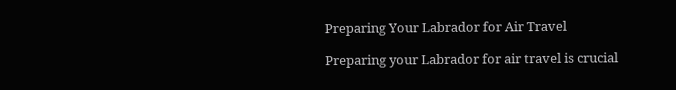Preparing Your Labrador for Air Travel

Preparing your Labrador for air travel is crucial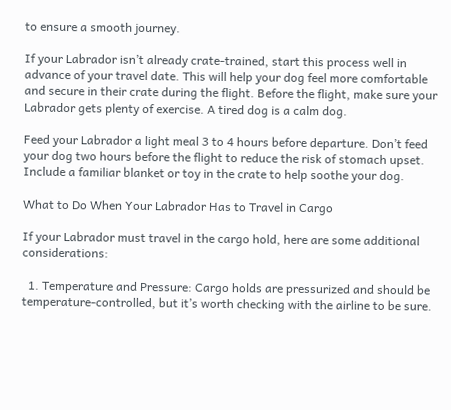to ensure a smooth journey.

If your Labrador isn’t already crate-trained, start this process well in advance of your travel date. This will help your dog feel more comfortable and secure in their crate during the flight. Before the flight, make sure your Labrador gets plenty of exercise. A tired dog is a calm dog.

Feed your Labrador a light meal 3 to 4 hours before departure. Don’t feed your dog two hours before the flight to reduce the risk of stomach upset. Include a familiar blanket or toy in the crate to help soothe your dog.

What to Do When Your Labrador Has to Travel in Cargo

If your Labrador must travel in the cargo hold, here are some additional considerations:

  1. Temperature and Pressure: Cargo holds are pressurized and should be temperature-controlled, but it’s worth checking with the airline to be sure.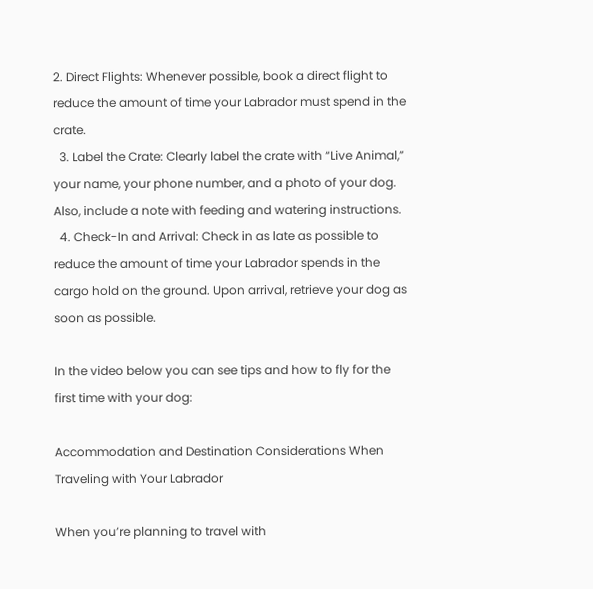2. Direct Flights: Whenever possible, book a direct flight to reduce the amount of time your Labrador must spend in the crate.
  3. Label the Crate: Clearly label the crate with “Live Animal,” your name, your phone number, and a photo of your dog. Also, include a note with feeding and watering instructions.
  4. Check-In and Arrival: Check in as late as possible to reduce the amount of time your Labrador spends in the cargo hold on the ground. Upon arrival, retrieve your dog as soon as possible.

In the video below you can see tips and how to fly for the first time with your dog:

Accommodation and Destination Considerations When Traveling with Your Labrador

When you’re planning to travel with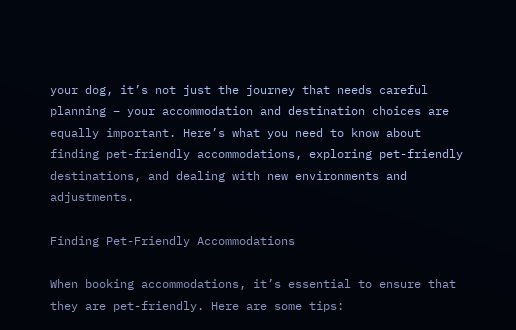your dog, it’s not just the journey that needs careful planning – your accommodation and destination choices are equally important. Here’s what you need to know about finding pet-friendly accommodations, exploring pet-friendly destinations, and dealing with new environments and adjustments.

Finding Pet-Friendly Accommodations

When booking accommodations, it’s essential to ensure that they are pet-friendly. Here are some tips: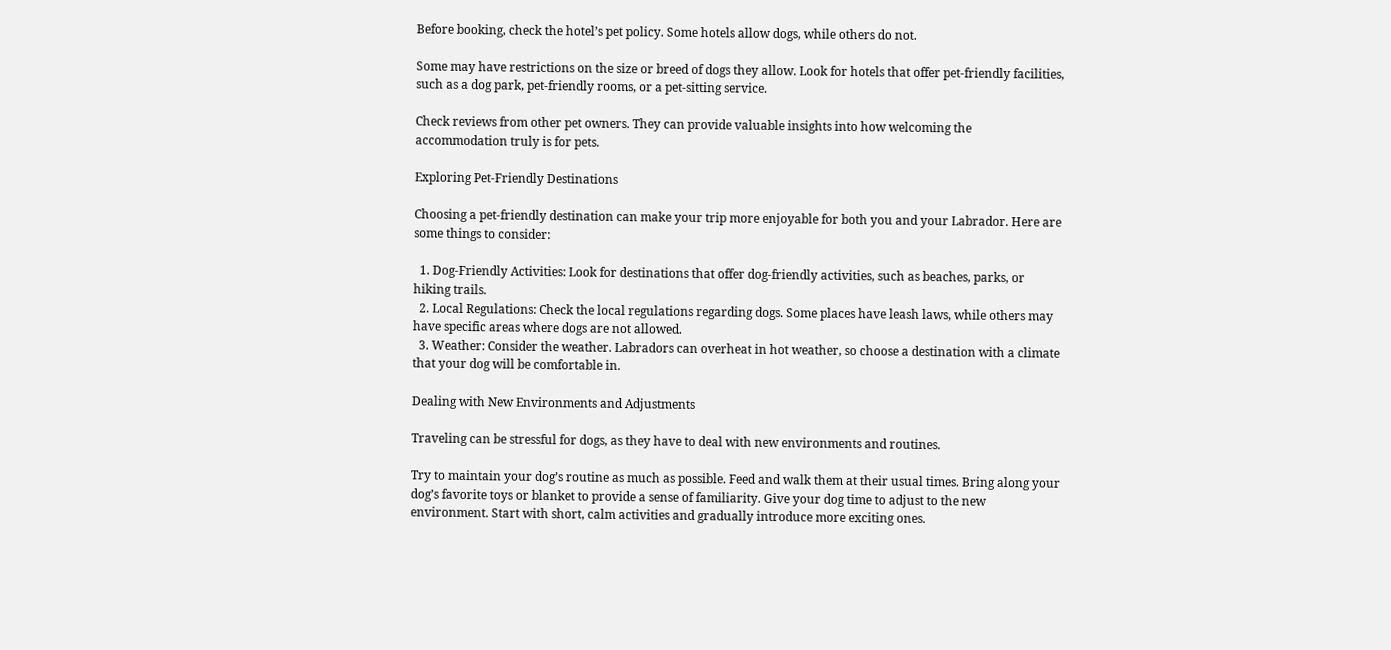Before booking, check the hotel’s pet policy. Some hotels allow dogs, while others do not.

Some may have restrictions on the size or breed of dogs they allow. Look for hotels that offer pet-friendly facilities, such as a dog park, pet-friendly rooms, or a pet-sitting service.

Check reviews from other pet owners. They can provide valuable insights into how welcoming the accommodation truly is for pets.

Exploring Pet-Friendly Destinations

Choosing a pet-friendly destination can make your trip more enjoyable for both you and your Labrador. Here are some things to consider:

  1. Dog-Friendly Activities: Look for destinations that offer dog-friendly activities, such as beaches, parks, or hiking trails.
  2. Local Regulations: Check the local regulations regarding dogs. Some places have leash laws, while others may have specific areas where dogs are not allowed.
  3. Weather: Consider the weather. Labradors can overheat in hot weather, so choose a destination with a climate that your dog will be comfortable in.

Dealing with New Environments and Adjustments

Traveling can be stressful for dogs, as they have to deal with new environments and routines.

Try to maintain your dog’s routine as much as possible. Feed and walk them at their usual times. Bring along your dog’s favorite toys or blanket to provide a sense of familiarity. Give your dog time to adjust to the new environment. Start with short, calm activities and gradually introduce more exciting ones.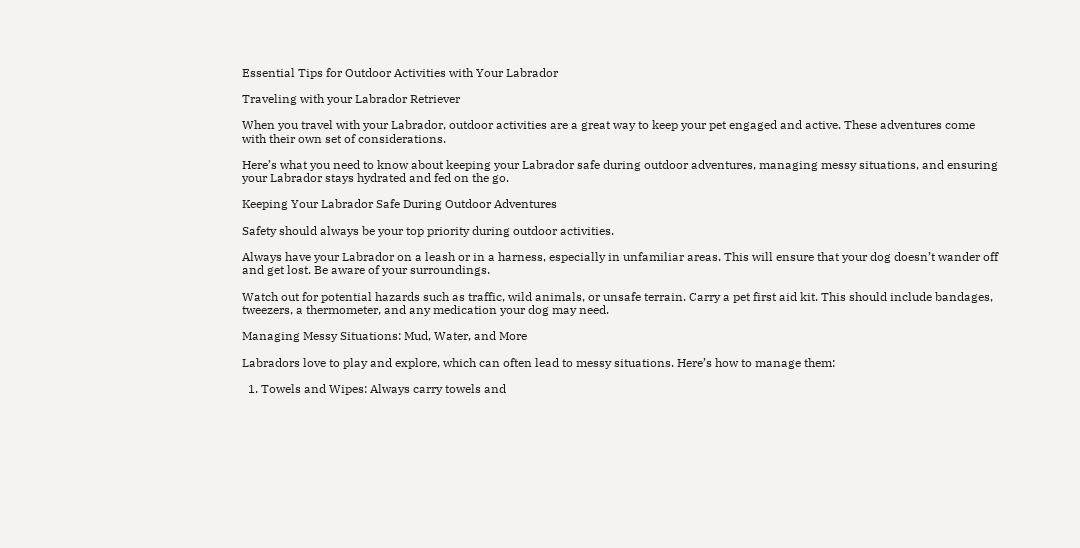Essential Tips for Outdoor Activities with Your Labrador

Traveling with your Labrador Retriever

When you travel with your Labrador, outdoor activities are a great way to keep your pet engaged and active. These adventures come with their own set of considerations.

Here’s what you need to know about keeping your Labrador safe during outdoor adventures, managing messy situations, and ensuring your Labrador stays hydrated and fed on the go.

Keeping Your Labrador Safe During Outdoor Adventures

Safety should always be your top priority during outdoor activities.

Always have your Labrador on a leash or in a harness, especially in unfamiliar areas. This will ensure that your dog doesn’t wander off and get lost. Be aware of your surroundings.

Watch out for potential hazards such as traffic, wild animals, or unsafe terrain. Carry a pet first aid kit. This should include bandages, tweezers, a thermometer, and any medication your dog may need.

Managing Messy Situations: Mud, Water, and More

Labradors love to play and explore, which can often lead to messy situations. Here’s how to manage them:

  1. Towels and Wipes: Always carry towels and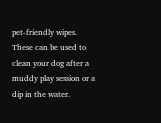pet-friendly wipes. These can be used to clean your dog after a muddy play session or a dip in the water.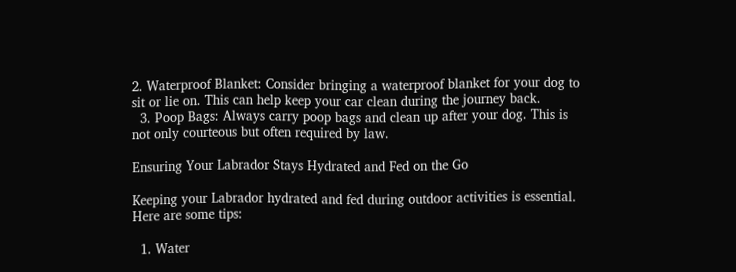2. Waterproof Blanket: Consider bringing a waterproof blanket for your dog to sit or lie on. This can help keep your car clean during the journey back.
  3. Poop Bags: Always carry poop bags and clean up after your dog. This is not only courteous but often required by law.

Ensuring Your Labrador Stays Hydrated and Fed on the Go

Keeping your Labrador hydrated and fed during outdoor activities is essential. Here are some tips:

  1. Water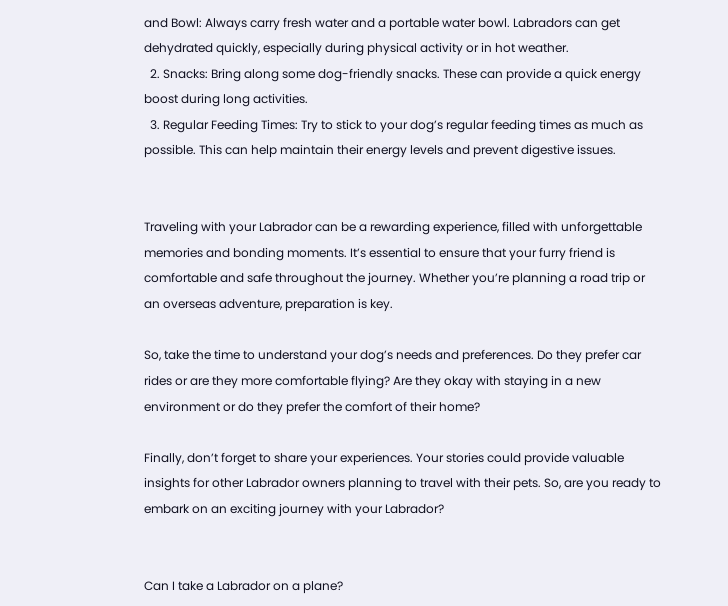and Bowl: Always carry fresh water and a portable water bowl. Labradors can get dehydrated quickly, especially during physical activity or in hot weather.
  2. Snacks: Bring along some dog-friendly snacks. These can provide a quick energy boost during long activities.
  3. Regular Feeding Times: Try to stick to your dog’s regular feeding times as much as possible. This can help maintain their energy levels and prevent digestive issues.


Traveling with your Labrador can be a rewarding experience, filled with unforgettable memories and bonding moments. It’s essential to ensure that your furry friend is comfortable and safe throughout the journey. Whether you’re planning a road trip or an overseas adventure, preparation is key.

So, take the time to understand your dog’s needs and preferences. Do they prefer car rides or are they more comfortable flying? Are they okay with staying in a new environment or do they prefer the comfort of their home?

Finally, don’t forget to share your experiences. Your stories could provide valuable insights for other Labrador owners planning to travel with their pets. So, are you ready to embark on an exciting journey with your Labrador?


Can I take a Labrador on a plane?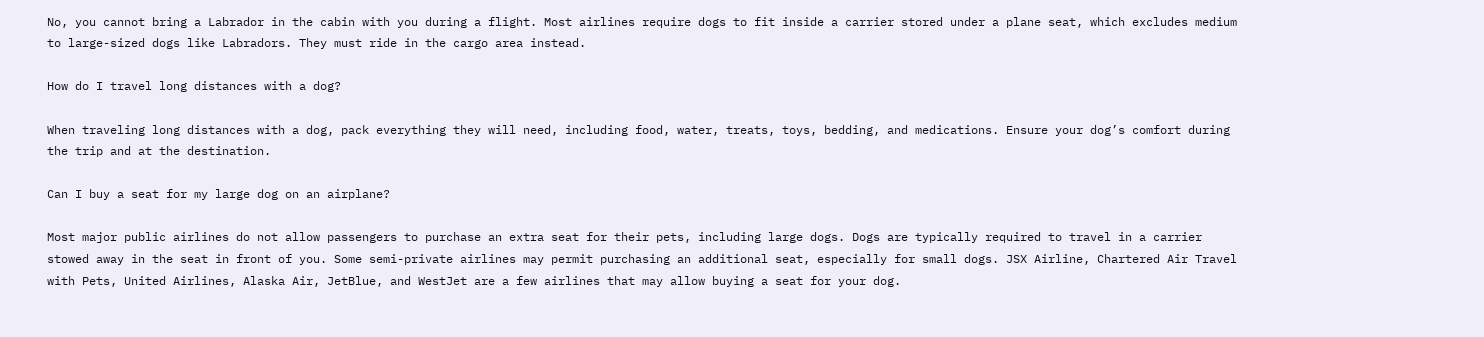No, you cannot bring a Labrador in the cabin with you during a flight. Most airlines require dogs to fit inside a carrier stored under a plane seat, which excludes medium to large-sized dogs like Labradors. They must ride in the cargo area instead.

How do I travel long distances with a dog?

When traveling long distances with a dog, pack everything they will need, including food, water, treats, toys, bedding, and medications. Ensure your dog’s comfort during the trip and at the destination.

Can I buy a seat for my large dog on an airplane?

Most major public airlines do not allow passengers to purchase an extra seat for their pets, including large dogs. Dogs are typically required to travel in a carrier stowed away in the seat in front of you. Some semi-private airlines may permit purchasing an additional seat, especially for small dogs. JSX Airline, Chartered Air Travel with Pets, United Airlines, Alaska Air, JetBlue, and WestJet are a few airlines that may allow buying a seat for your dog.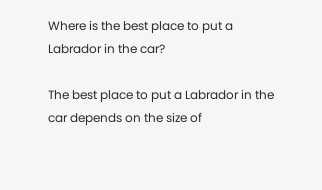Where is the best place to put a Labrador in the car?

The best place to put a Labrador in the car depends on the size of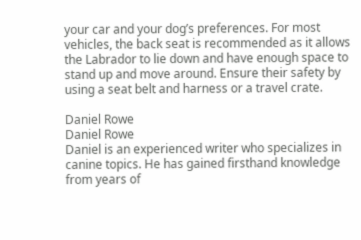your car and your dog’s preferences. For most vehicles, the back seat is recommended as it allows the Labrador to lie down and have enough space to stand up and move around. Ensure their safety by using a seat belt and harness or a travel crate.

Daniel Rowe
Daniel Rowe
Daniel is an experienced writer who specializes in canine topics. He has gained firsthand knowledge from years of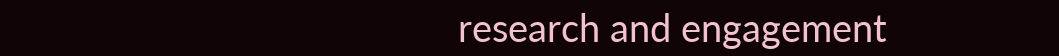research and engagement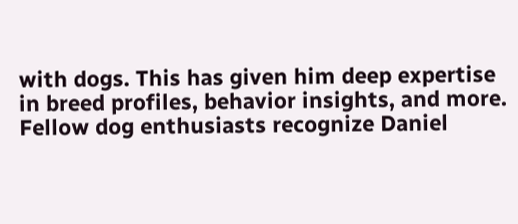with dogs. This has given him deep expertise in breed profiles, behavior insights, and more. Fellow dog enthusiasts recognize Daniel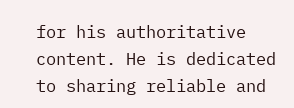for his authoritative content. He is dedicated to sharing reliable and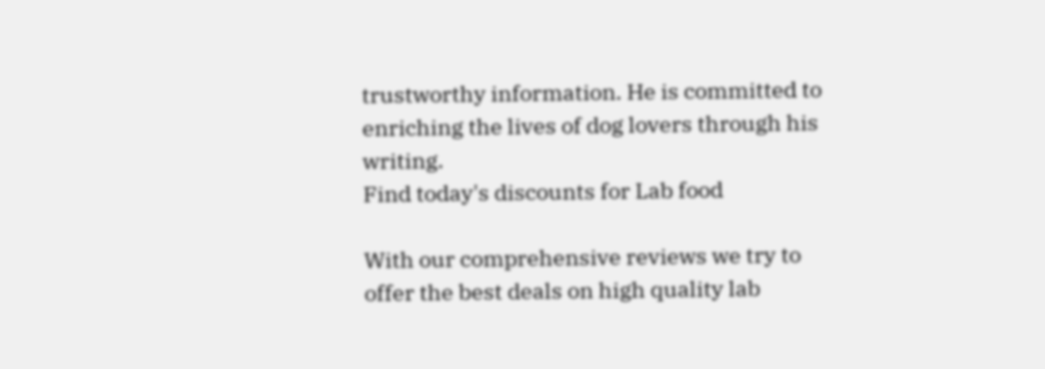trustworthy information. He is committed to enriching the lives of dog lovers through his writing.
Find today's discounts for Lab food

With our comprehensive reviews we try to offer the best deals on high quality lab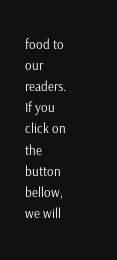food to our readers. If you click on the button bellow, we will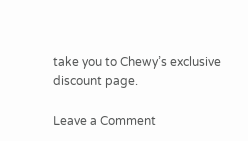take you to Chewy’s exclusive discount page.

Leave a Comment